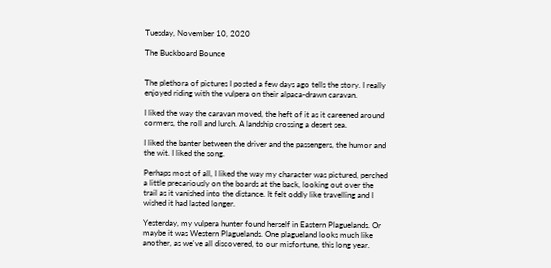Tuesday, November 10, 2020

The Buckboard Bounce


The plethora of pictures I posted a few days ago tells the story. I really enjoyed riding with the vulpera on their alpaca-drawn caravan.

I liked the way the caravan moved, the heft of it as it careened around cormers, the roll and lurch. A landship crossing a desert sea.

I liked the banter between the driver and the passengers, the humor and the wit. I liked the song.

Perhaps most of all, I liked the way my character was pictured, perched a little precariously on the boards at the back, looking out over the trail as it vanished into the distance. It felt oddly like travelling and I wished it had lasted longer.

Yesterday, my vulpera hunter found herself in Eastern Plaguelands. Or maybe it was Western Plaguelands. One plagueland looks much like another, as we've all discovered, to our misfortune, this long year.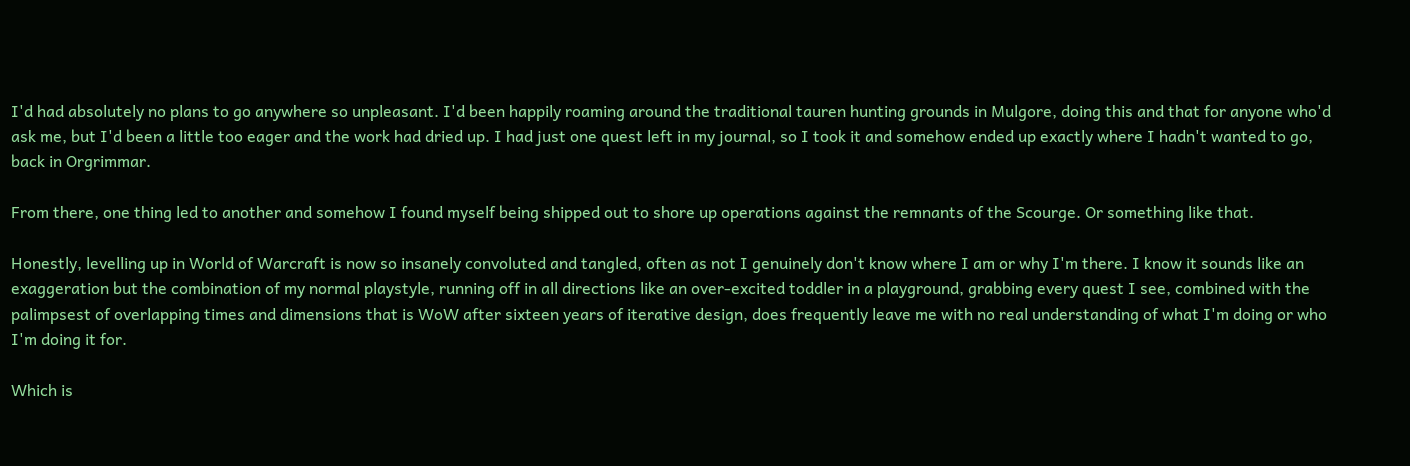I'd had absolutely no plans to go anywhere so unpleasant. I'd been happily roaming around the traditional tauren hunting grounds in Mulgore, doing this and that for anyone who'd ask me, but I'd been a little too eager and the work had dried up. I had just one quest left in my journal, so I took it and somehow ended up exactly where I hadn't wanted to go, back in Orgrimmar.

From there, one thing led to another and somehow I found myself being shipped out to shore up operations against the remnants of the Scourge. Or something like that.

Honestly, levelling up in World of Warcraft is now so insanely convoluted and tangled, often as not I genuinely don't know where I am or why I'm there. I know it sounds like an exaggeration but the combination of my normal playstyle, running off in all directions like an over-excited toddler in a playground, grabbing every quest I see, combined with the palimpsest of overlapping times and dimensions that is WoW after sixteen years of iterative design, does frequently leave me with no real understanding of what I'm doing or who I'm doing it for.

Which is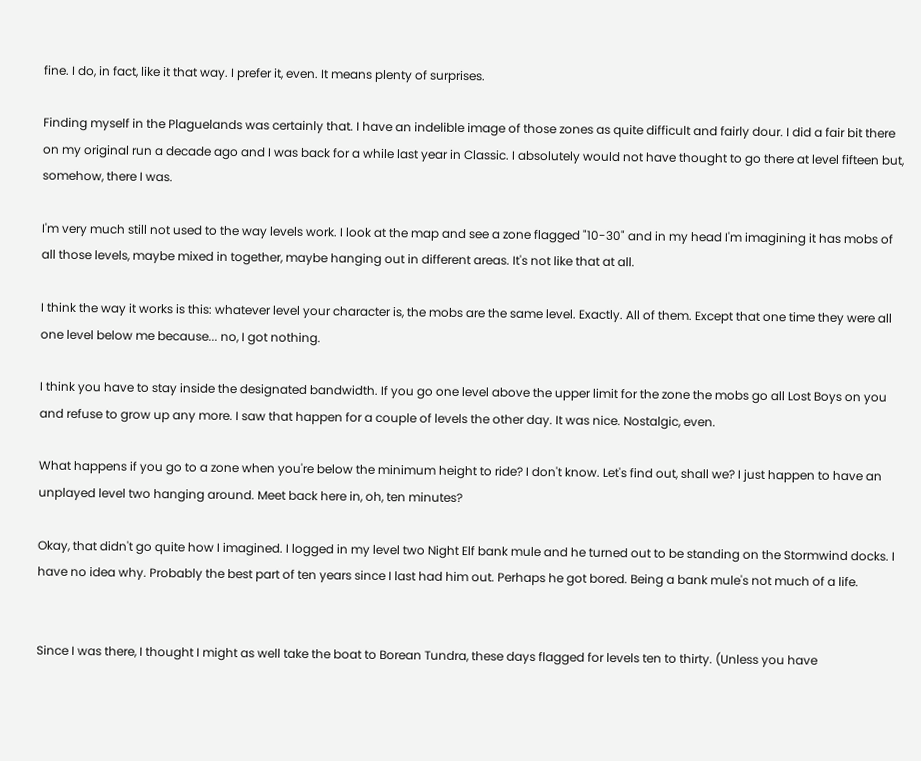fine. I do, in fact, like it that way. I prefer it, even. It means plenty of surprises.

Finding myself in the Plaguelands was certainly that. I have an indelible image of those zones as quite difficult and fairly dour. I did a fair bit there on my original run a decade ago and I was back for a while last year in Classic. I absolutely would not have thought to go there at level fifteen but, somehow, there I was.

I'm very much still not used to the way levels work. I look at the map and see a zone flagged "10-30" and in my head I'm imagining it has mobs of all those levels, maybe mixed in together, maybe hanging out in different areas. It's not like that at all.

I think the way it works is this: whatever level your character is, the mobs are the same level. Exactly. All of them. Except that one time they were all one level below me because... no, I got nothing.

I think you have to stay inside the designated bandwidth. If you go one level above the upper limit for the zone the mobs go all Lost Boys on you and refuse to grow up any more. I saw that happen for a couple of levels the other day. It was nice. Nostalgic, even.

What happens if you go to a zone when you're below the minimum height to ride? I don't know. Let's find out, shall we? I just happen to have an unplayed level two hanging around. Meet back here in, oh, ten minutes?

Okay, that didn't go quite how I imagined. I logged in my level two Night Elf bank mule and he turned out to be standing on the Stormwind docks. I have no idea why. Probably the best part of ten years since I last had him out. Perhaps he got bored. Being a bank mule's not much of a life.


Since I was there, I thought I might as well take the boat to Borean Tundra, these days flagged for levels ten to thirty. (Unless you have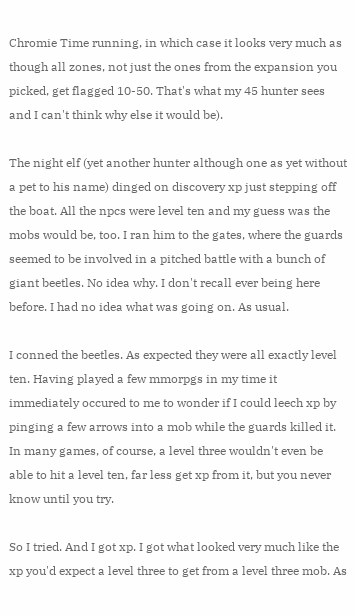Chromie Time running, in which case it looks very much as though all zones, not just the ones from the expansion you picked, get flagged 10-50. That's what my 45 hunter sees and I can't think why else it would be).

The night elf (yet another hunter although one as yet without a pet to his name) dinged on discovery xp just stepping off the boat. All the npcs were level ten and my guess was the mobs would be, too. I ran him to the gates, where the guards seemed to be involved in a pitched battle with a bunch of giant beetles. No idea why. I don't recall ever being here before. I had no idea what was going on. As usual.

I conned the beetles. As expected they were all exactly level ten. Having played a few mmorpgs in my time it immediately occured to me to wonder if I could leech xp by pinging a few arrows into a mob while the guards killed it. In many games, of course, a level three wouldn't even be able to hit a level ten, far less get xp from it, but you never know until you try.

So I tried. And I got xp. I got what looked very much like the xp you'd expect a level three to get from a level three mob. As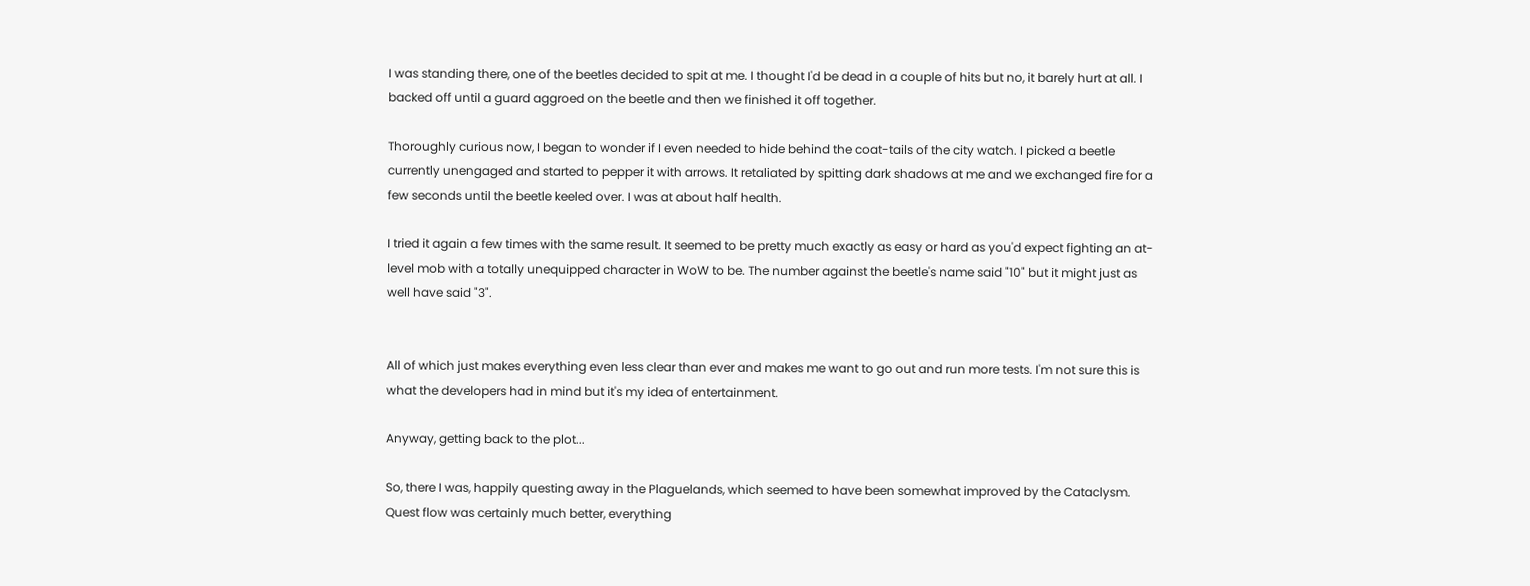I was standing there, one of the beetles decided to spit at me. I thought I'd be dead in a couple of hits but no, it barely hurt at all. I backed off until a guard aggroed on the beetle and then we finished it off together.

Thoroughly curious now, I began to wonder if I even needed to hide behind the coat-tails of the city watch. I picked a beetle currently unengaged and started to pepper it with arrows. It retaliated by spitting dark shadows at me and we exchanged fire for a few seconds until the beetle keeled over. I was at about half health.

I tried it again a few times with the same result. It seemed to be pretty much exactly as easy or hard as you'd expect fighting an at-level mob with a totally unequipped character in WoW to be. The number against the beetle's name said "10" but it might just as well have said "3".


All of which just makes everything even less clear than ever and makes me want to go out and run more tests. I'm not sure this is what the developers had in mind but it's my idea of entertainment.

Anyway, getting back to the plot...

So, there I was, happily questing away in the Plaguelands, which seemed to have been somewhat improved by the Cataclysm. Quest flow was certainly much better, everything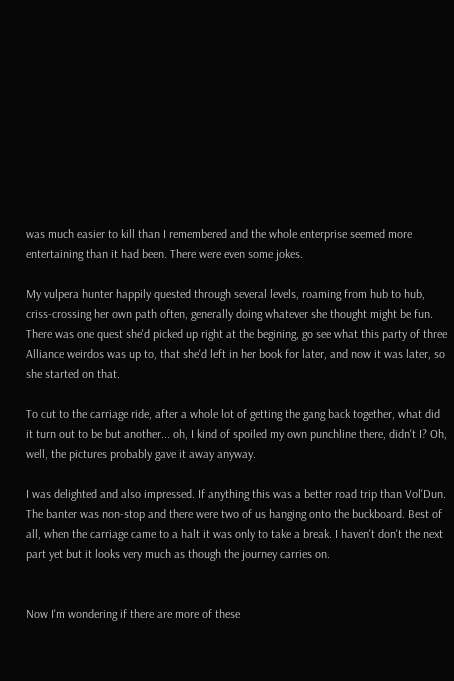was much easier to kill than I remembered and the whole enterprise seemed more entertaining than it had been. There were even some jokes.

My vulpera hunter happily quested through several levels, roaming from hub to hub, criss-crossing her own path often, generally doing whatever she thought might be fun. There was one quest she'd picked up right at the begining, go see what this party of three Alliance weirdos was up to, that she'd left in her book for later, and now it was later, so she started on that.

To cut to the carriage ride, after a whole lot of getting the gang back together, what did it turn out to be but another... oh, I kind of spoiled my own punchline there, didn't I? Oh, well, the pictures probably gave it away anyway.

I was delighted and also impressed. If anything this was a better road trip than Vol'Dun. The banter was non-stop and there were two of us hanging onto the buckboard. Best of all, when the carriage came to a halt it was only to take a break. I haven't don't the next part yet but it looks very much as though the journey carries on.


Now I'm wondering if there are more of these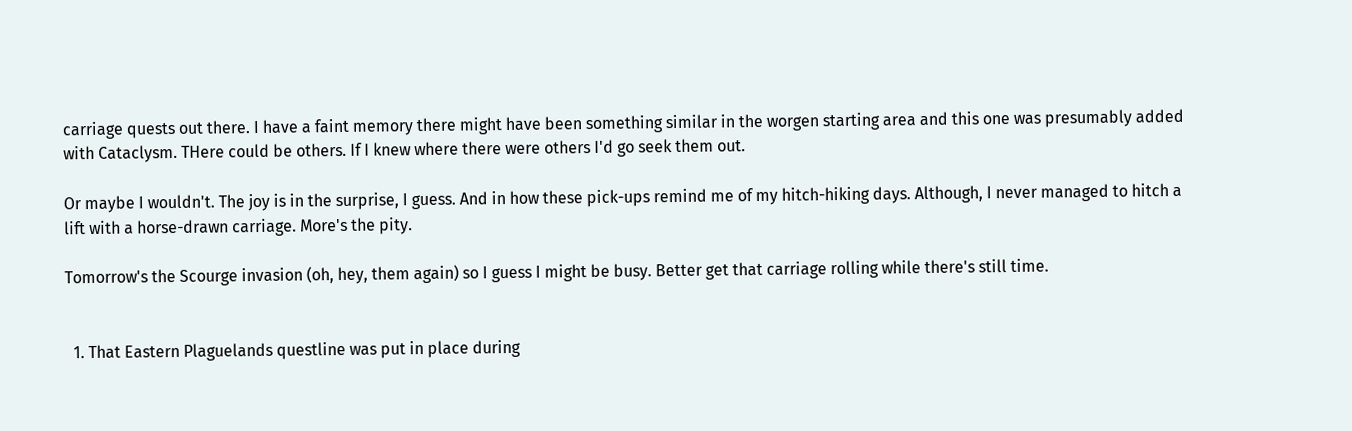carriage quests out there. I have a faint memory there might have been something similar in the worgen starting area and this one was presumably added with Cataclysm. THere could be others. If I knew where there were others I'd go seek them out.

Or maybe I wouldn't. The joy is in the surprise, I guess. And in how these pick-ups remind me of my hitch-hiking days. Although, I never managed to hitch a lift with a horse-drawn carriage. More's the pity.

Tomorrow's the Scourge invasion (oh, hey, them again) so I guess I might be busy. Better get that carriage rolling while there's still time.


  1. That Eastern Plaguelands questline was put in place during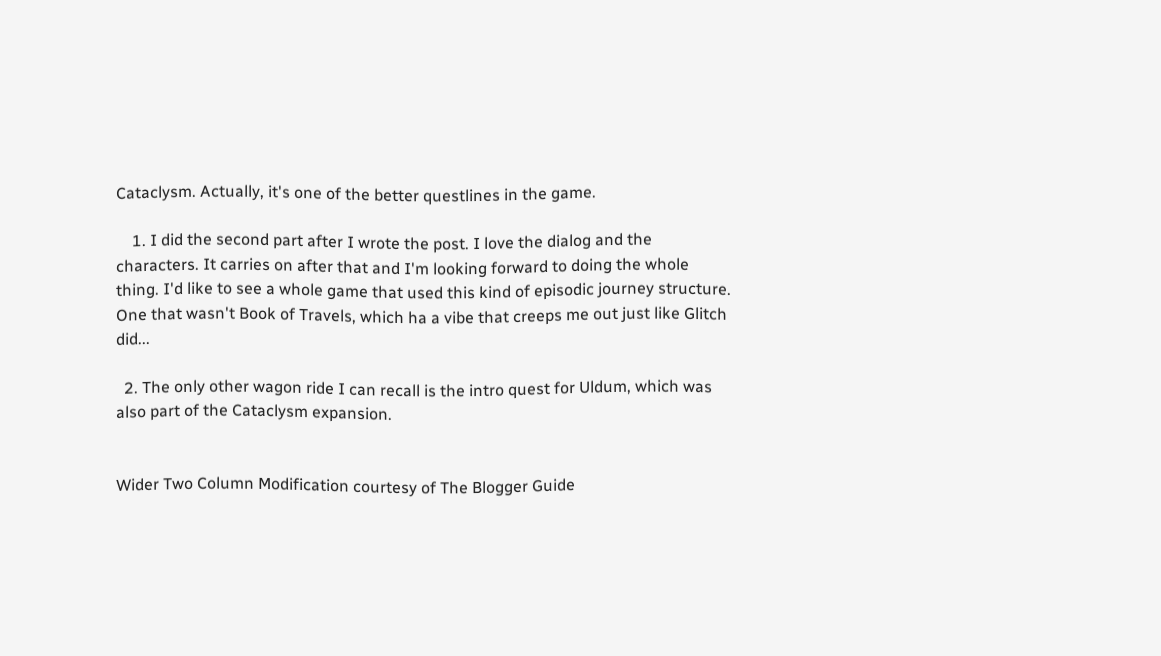Cataclysm. Actually, it's one of the better questlines in the game.

    1. I did the second part after I wrote the post. I love the dialog and the characters. It carries on after that and I'm looking forward to doing the whole thing. I'd like to see a whole game that used this kind of episodic journey structure. One that wasn't Book of Travels, which ha a vibe that creeps me out just like Glitch did...

  2. The only other wagon ride I can recall is the intro quest for Uldum, which was also part of the Cataclysm expansion.


Wider Two Column Modification courtesy of The Blogger Guide